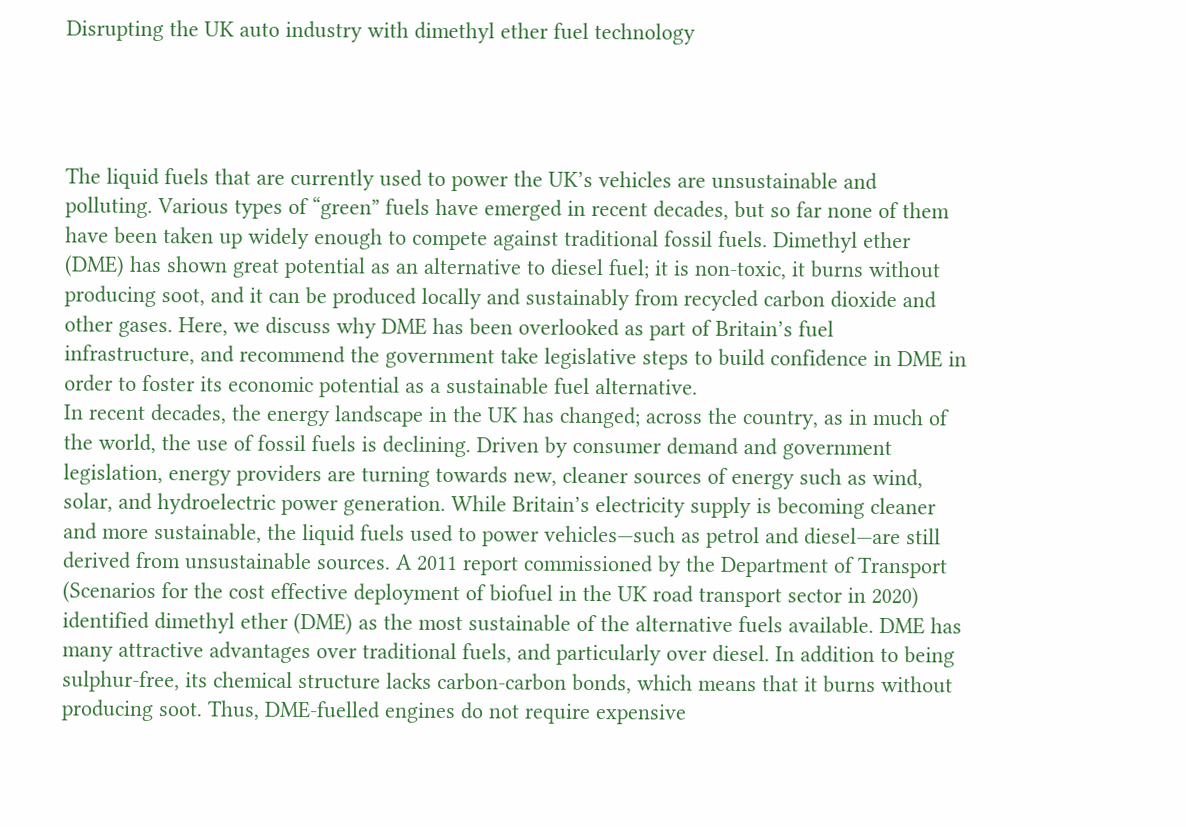Disrupting the UK auto industry with dimethyl ether fuel technology




The liquid fuels that are currently used to power the UK’s vehicles are unsustainable and polluting. Various types of “green” fuels have emerged in recent decades, but so far none of them have been taken up widely enough to compete against traditional fossil fuels. Dimethyl ether (DME) has shown great potential as an alternative to diesel fuel; it is non-toxic, it burns without producing soot, and it can be produced locally and sustainably from recycled carbon dioxide and other gases. Here, we discuss why DME has been overlooked as part of Britain’s fuel infrastructure, and recommend the government take legislative steps to build confidence in DME in order to foster its economic potential as a sustainable fuel alternative.
In recent decades, the energy landscape in the UK has changed; across the country, as in much of the world, the use of fossil fuels is declining. Driven by consumer demand and government legislation, energy providers are turning towards new, cleaner sources of energy such as wind, solar, and hydroelectric power generation. While Britain’s electricity supply is becoming cleaner and more sustainable, the liquid fuels used to power vehicles—such as petrol and diesel—are still derived from unsustainable sources. A 2011 report commissioned by the Department of Transport (Scenarios for the cost effective deployment of biofuel in the UK road transport sector in 2020) identified dimethyl ether (DME) as the most sustainable of the alternative fuels available. DME has many attractive advantages over traditional fuels, and particularly over diesel. In addition to being sulphur-free, its chemical structure lacks carbon-carbon bonds, which means that it burns without producing soot. Thus, DME-fuelled engines do not require expensive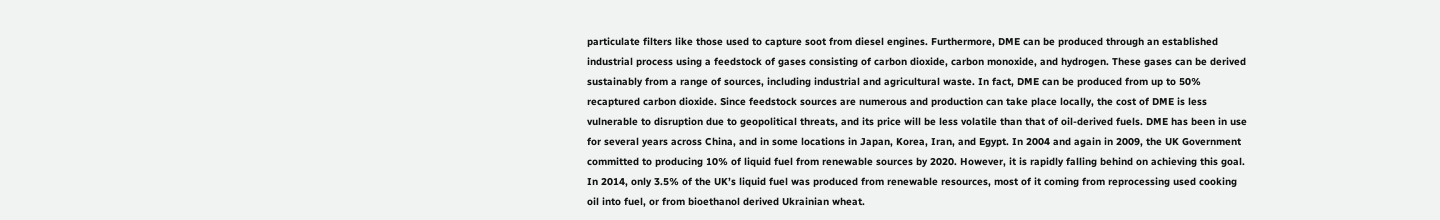particulate filters like those used to capture soot from diesel engines. Furthermore, DME can be produced through an established industrial process using a feedstock of gases consisting of carbon dioxide, carbon monoxide, and hydrogen. These gases can be derived sustainably from a range of sources, including industrial and agricultural waste. In fact, DME can be produced from up to 50% recaptured carbon dioxide. Since feedstock sources are numerous and production can take place locally, the cost of DME is less vulnerable to disruption due to geopolitical threats, and its price will be less volatile than that of oil-derived fuels. DME has been in use for several years across China, and in some locations in Japan, Korea, Iran, and Egypt. In 2004 and again in 2009, the UK Government committed to producing 10% of liquid fuel from renewable sources by 2020. However, it is rapidly falling behind on achieving this goal. In 2014, only 3.5% of the UK’s liquid fuel was produced from renewable resources, most of it coming from reprocessing used cooking oil into fuel, or from bioethanol derived Ukrainian wheat.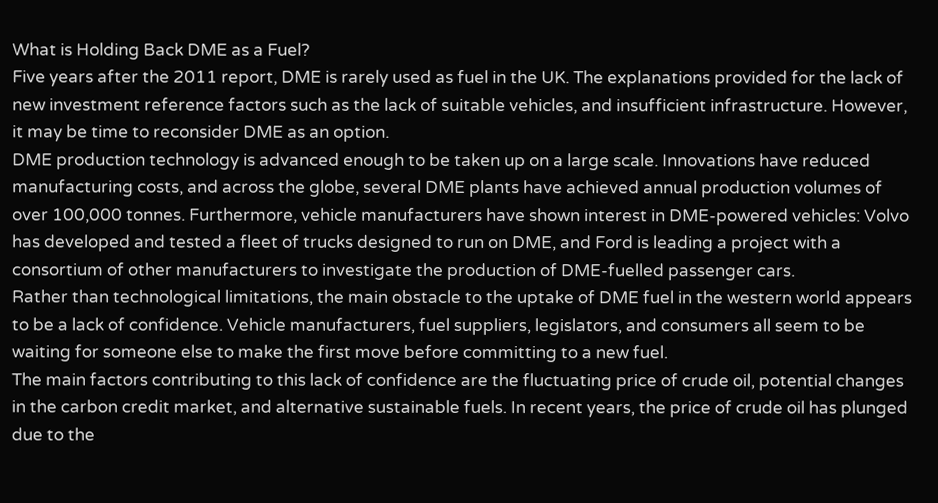What is Holding Back DME as a Fuel?
Five years after the 2011 report, DME is rarely used as fuel in the UK. The explanations provided for the lack of new investment reference factors such as the lack of suitable vehicles, and insufficient infrastructure. However, it may be time to reconsider DME as an option.
DME production technology is advanced enough to be taken up on a large scale. Innovations have reduced manufacturing costs, and across the globe, several DME plants have achieved annual production volumes of over 100,000 tonnes. Furthermore, vehicle manufacturers have shown interest in DME-powered vehicles: Volvo has developed and tested a fleet of trucks designed to run on DME, and Ford is leading a project with a consortium of other manufacturers to investigate the production of DME-fuelled passenger cars.
Rather than technological limitations, the main obstacle to the uptake of DME fuel in the western world appears to be a lack of confidence. Vehicle manufacturers, fuel suppliers, legislators, and consumers all seem to be waiting for someone else to make the first move before committing to a new fuel.
The main factors contributing to this lack of confidence are the fluctuating price of crude oil, potential changes in the carbon credit market, and alternative sustainable fuels. In recent years, the price of crude oil has plunged due to the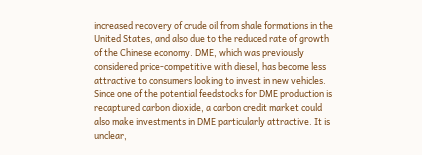increased recovery of crude oil from shale formations in the United States, and also due to the reduced rate of growth of the Chinese economy. DME, which was previously considered price-competitive with diesel, has become less attractive to consumers looking to invest in new vehicles. Since one of the potential feedstocks for DME production is recaptured carbon dioxide, a carbon credit market could also make investments in DME particularly attractive. It is unclear,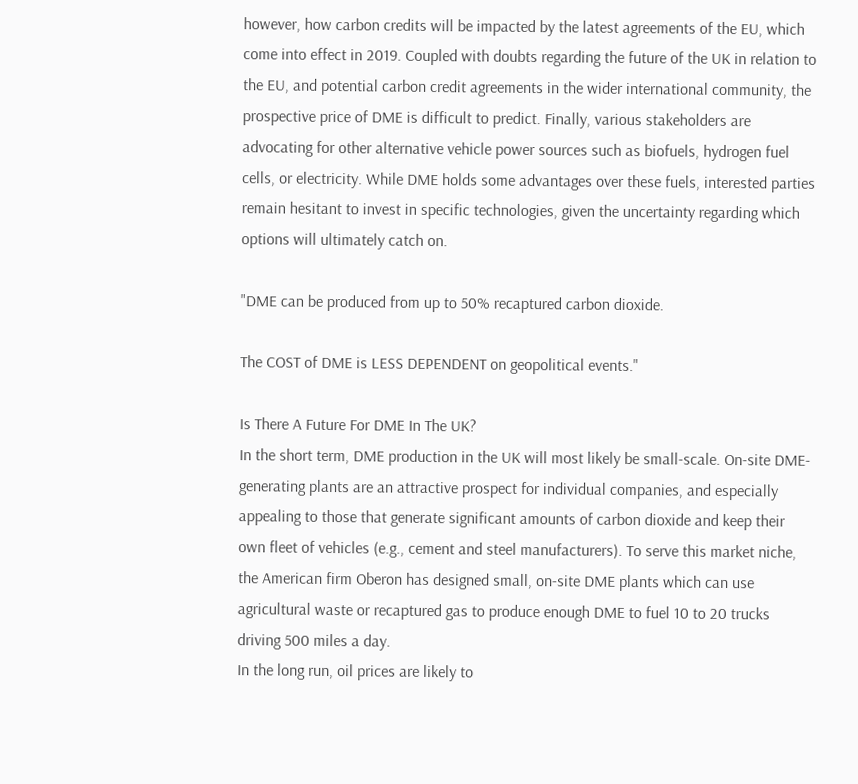however, how carbon credits will be impacted by the latest agreements of the EU, which come into effect in 2019. Coupled with doubts regarding the future of the UK in relation to the EU, and potential carbon credit agreements in the wider international community, the prospective price of DME is difficult to predict. Finally, various stakeholders are advocating for other alternative vehicle power sources such as biofuels, hydrogen fuel cells, or electricity. While DME holds some advantages over these fuels, interested parties remain hesitant to invest in specific technologies, given the uncertainty regarding which options will ultimately catch on.

"DME can be produced from up to 50% recaptured carbon dioxide.

The COST of DME is LESS DEPENDENT on geopolitical events."

Is There A Future For DME In The UK?
In the short term, DME production in the UK will most likely be small-scale. On-site DME-generating plants are an attractive prospect for individual companies, and especially appealing to those that generate significant amounts of carbon dioxide and keep their own fleet of vehicles (e.g., cement and steel manufacturers). To serve this market niche, the American firm Oberon has designed small, on-site DME plants which can use agricultural waste or recaptured gas to produce enough DME to fuel 10 to 20 trucks driving 500 miles a day.
In the long run, oil prices are likely to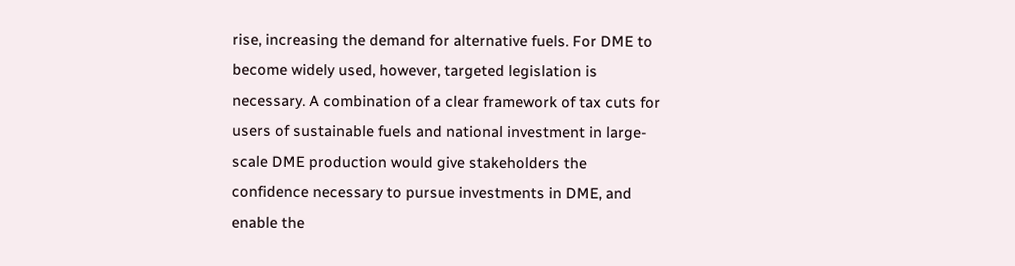rise, increasing the demand for alternative fuels. For DME to become widely used, however, targeted legislation is necessary. A combination of a clear framework of tax cuts for users of sustainable fuels and national investment in large-scale DME production would give stakeholders the confidence necessary to pursue investments in DME, and enable the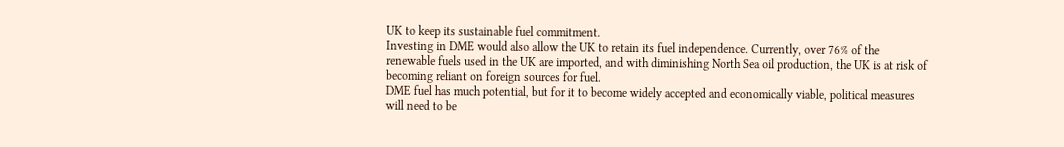UK to keep its sustainable fuel commitment.
Investing in DME would also allow the UK to retain its fuel independence. Currently, over 76% of the renewable fuels used in the UK are imported, and with diminishing North Sea oil production, the UK is at risk of becoming reliant on foreign sources for fuel.
DME fuel has much potential, but for it to become widely accepted and economically viable, political measures will need to be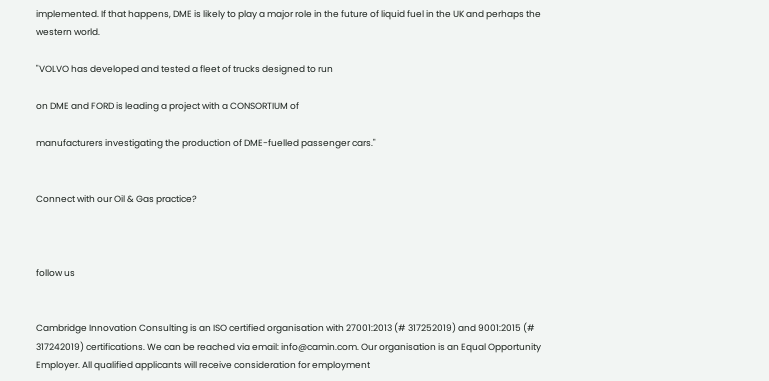implemented. If that happens, DME is likely to play a major role in the future of liquid fuel in the UK and perhaps the western world.

"VOLVO has developed and tested a fleet of trucks designed to run

on DME and FORD is leading a project with a CONSORTIUM of

manufacturers investigating the production of DME-fuelled passenger cars."


Connect with our Oil & Gas practice?



follow us


Cambridge Innovation Consulting is an ISO certified organisation with 27001:2013 (# 317252019) and 9001:2015 (# 317242019) certifications. We can be reached via email: info@camin.com. Our organisation is an Equal Opportunity Employer. All qualified applicants will receive consideration for employment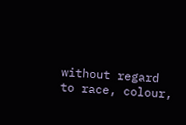without regard to race, colour,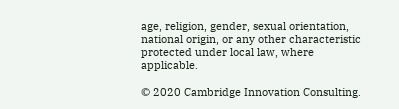age, religion, gender, sexual orientation, national origin, or any other characteristic protected under local law, where applicable.

© 2020 Cambridge Innovation Consulting.